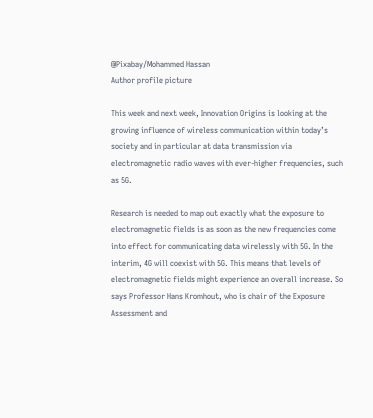@Pixabay/Mohammed Hassan
Author profile picture

This week and next week, Innovation Origins is looking at the growing influence of wireless communication within today’s society and in particular at data transmission via electromagnetic radio waves with ever-higher frequencies, such as 5G.

Research is needed to map out exactly what the exposure to electromagnetic fields is as soon as the new frequencies come into effect for communicating data wirelessly with 5G. In the interim, 4G will coexist with 5G. This means that levels of electromagnetic fields might experience an overall increase. So says Professor Hans Kromhout, who is chair of the Exposure Assessment and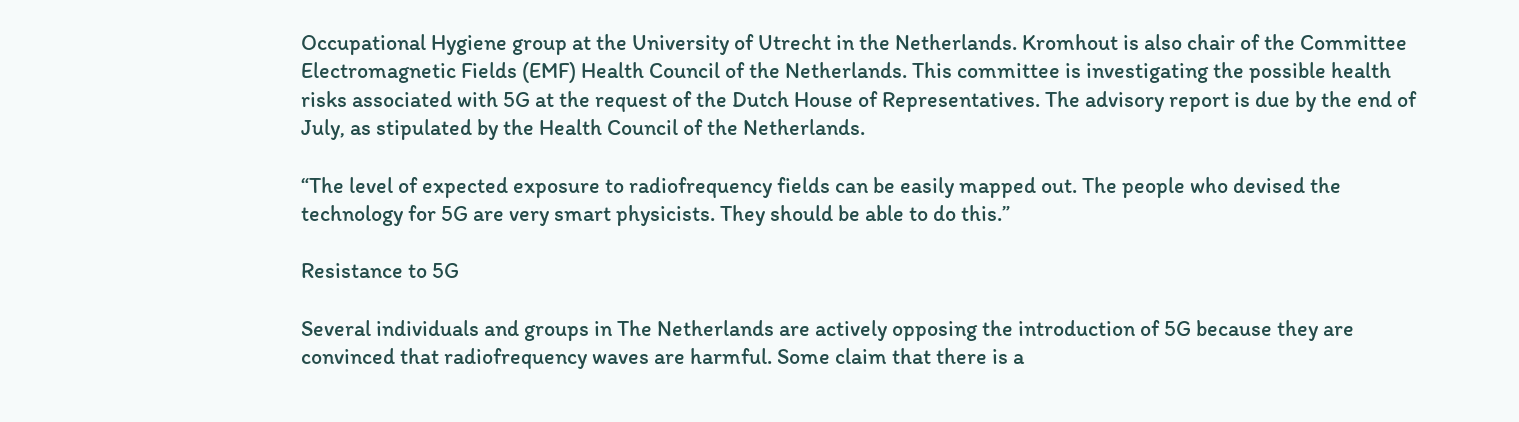Occupational Hygiene group at the University of Utrecht in the Netherlands. Kromhout is also chair of the Committee Electromagnetic Fields (EMF) Health Council of the Netherlands. This committee is investigating the possible health risks associated with 5G at the request of the Dutch House of Representatives. The advisory report is due by the end of July, as stipulated by the Health Council of the Netherlands.

“The level of expected exposure to radiofrequency fields can be easily mapped out. The people who devised the technology for 5G are very smart physicists. They should be able to do this.”

Resistance to 5G

Several individuals and groups in The Netherlands are actively opposing the introduction of 5G because they are convinced that radiofrequency waves are harmful. Some claim that there is a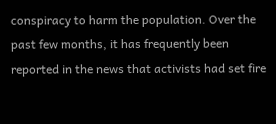conspiracy to harm the population. Over the past few months, it has frequently been reported in the news that activists had set fire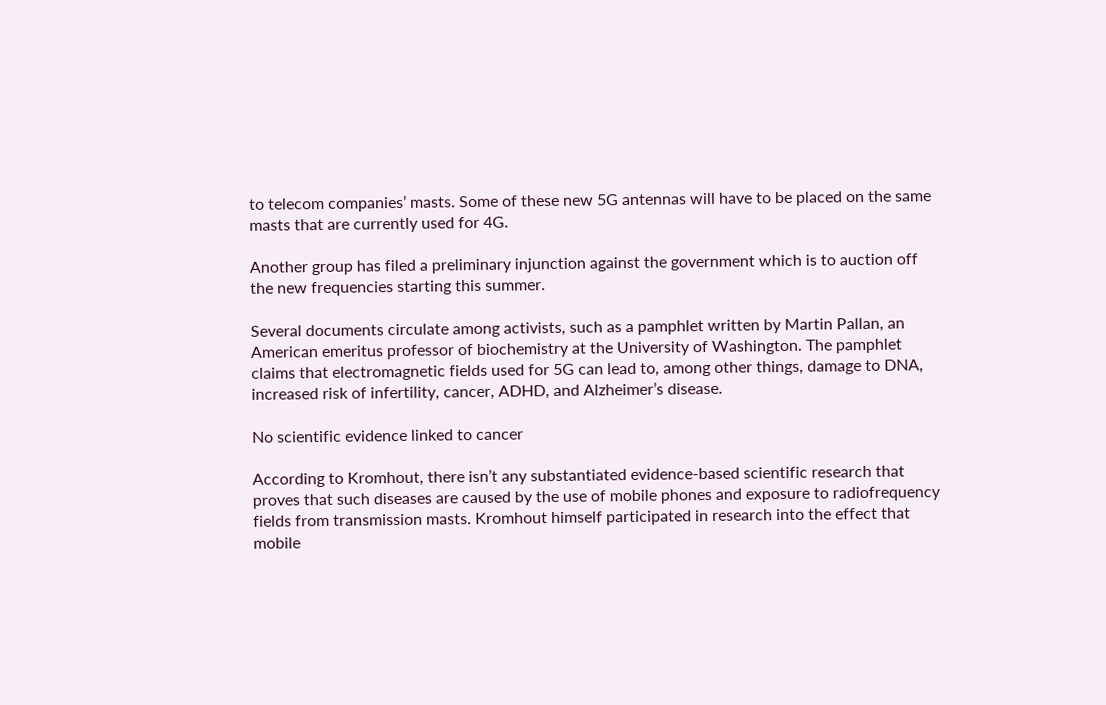to telecom companies’ masts. Some of these new 5G antennas will have to be placed on the same masts that are currently used for 4G.

Another group has filed a preliminary injunction against the government which is to auction off the new frequencies starting this summer.

Several documents circulate among activists, such as a pamphlet written by Martin Pallan, an American emeritus professor of biochemistry at the University of Washington. The pamphlet claims that electromagnetic fields used for 5G can lead to, among other things, damage to DNA, increased risk of infertility, cancer, ADHD, and Alzheimer’s disease.

No scientific evidence linked to cancer

According to Kromhout, there isn’t any substantiated evidence-based scientific research that proves that such diseases are caused by the use of mobile phones and exposure to radiofrequency fields from transmission masts. Kromhout himself participated in research into the effect that mobile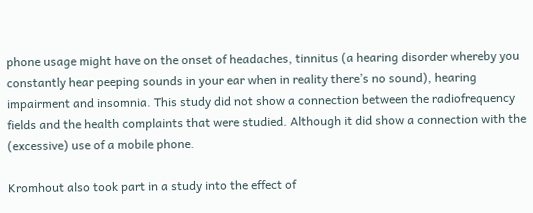phone usage might have on the onset of headaches, tinnitus (a hearing disorder whereby you constantly hear peeping sounds in your ear when in reality there’s no sound), hearing impairment and insomnia. This study did not show a connection between the radiofrequency fields and the health complaints that were studied. Although it did show a connection with the (excessive) use of a mobile phone.

Kromhout also took part in a study into the effect of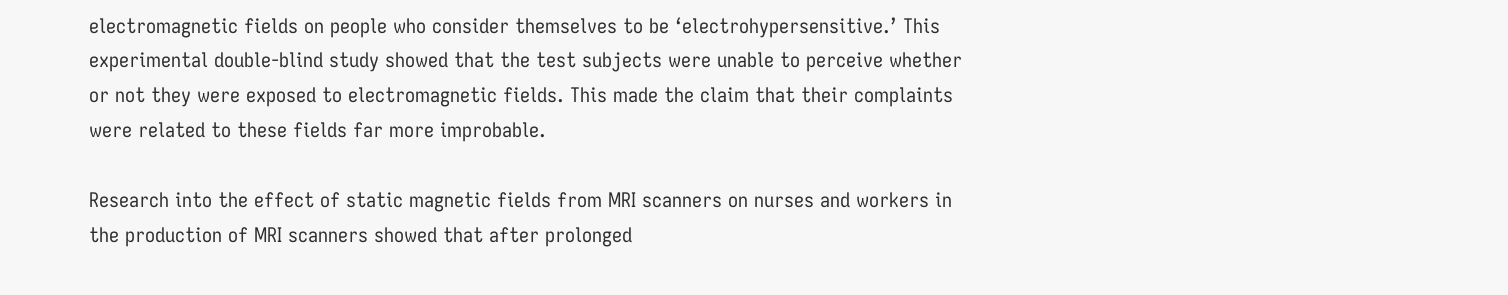electromagnetic fields on people who consider themselves to be ‘electrohypersensitive.’ This experimental double-blind study showed that the test subjects were unable to perceive whether or not they were exposed to electromagnetic fields. This made the claim that their complaints were related to these fields far more improbable.

Research into the effect of static magnetic fields from MRI scanners on nurses and workers in the production of MRI scanners showed that after prolonged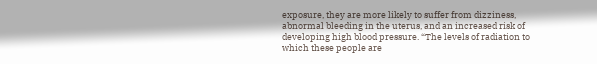exposure, they are more likely to suffer from dizziness, abnormal bleeding in the uterus, and an increased risk of developing high blood pressure. “The levels of radiation to which these people are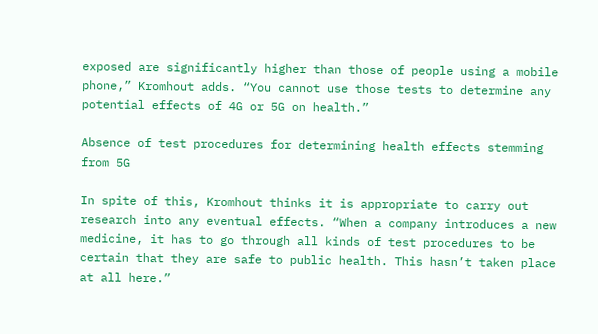exposed are significantly higher than those of people using a mobile phone,” Kromhout adds. “You cannot use those tests to determine any potential effects of 4G or 5G on health.”

Absence of test procedures for determining health effects stemming from 5G

In spite of this, Kromhout thinks it is appropriate to carry out research into any eventual effects. “When a company introduces a new medicine, it has to go through all kinds of test procedures to be certain that they are safe to public health. This hasn’t taken place at all here.”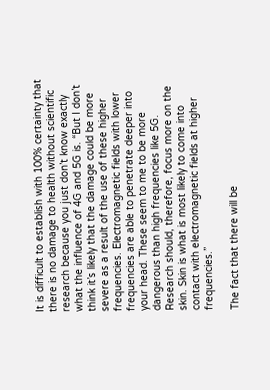It is difficult to establish with 100% certainty that there is no damage to health without scientific research because you just don’t know exactly what the influence of 4G and 5G is. “But I don’t think it’s likely that the damage could be more severe as a result of the use of these higher frequencies. Electromagnetic fields with lower frequencies are able to penetrate deeper into your head. These seem to me to be more dangerous than high frequencies like 5G. Research should, therefore, focus more on the skin. Skin is what is most likely to come into contact with electromagnetic fields at higher frequencies.”

The fact that there will be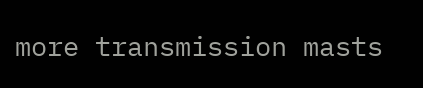more transmission masts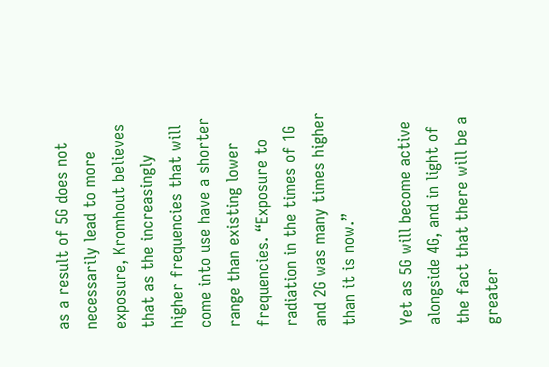as a result of 5G does not necessarily lead to more exposure, Kromhout believes that as the increasingly higher frequencies that will come into use have a shorter range than existing lower frequencies. “Exposure to radiation in the times of 1G and 2G was many times higher than it is now.”

Yet as 5G will become active alongside 4G, and in light of the fact that there will be a greater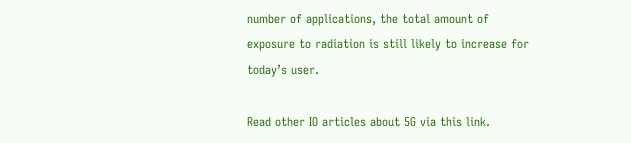number of applications, the total amount of exposure to radiation is still likely to increase for today’s user.

Read other IO articles about 5G via this link.